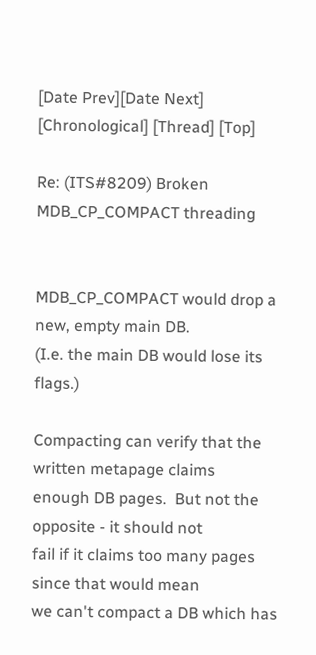[Date Prev][Date Next] [Chronological] [Thread] [Top]

Re: (ITS#8209) Broken MDB_CP_COMPACT threading


MDB_CP_COMPACT would drop a new, empty main DB.
(I.e. the main DB would lose its flags.)

Compacting can verify that the written metapage claims
enough DB pages.  But not the opposite - it should not
fail if it claims too many pages since that would mean
we can't compact a DB which has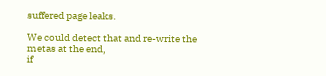suffered page leaks.

We could detect that and re-write the metas at the end,
if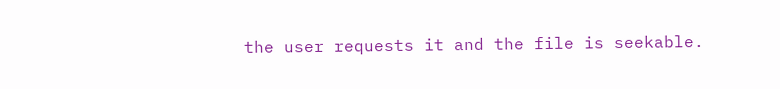the user requests it and the file is seekable.